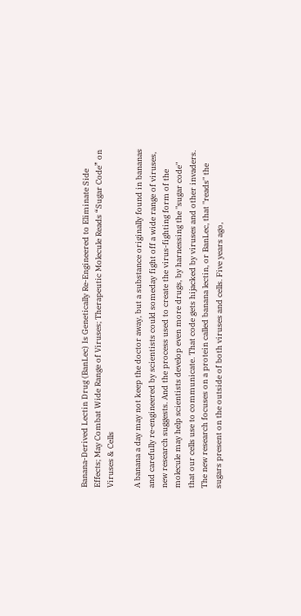Banana-Derived Lectin Drug (BanLec) Is Genetically Re-Engineered to Eliminate Side Effects; May Combat Wide Range of Viruses; Therapeutic Molecule Reads “Sugar Code” on Viruses & Cells

A banana a day may not keep the doctor away, but a substance originally found in bananas and carefully re-engineered by scientists could someday fight off a wide range of viruses, new research suggests. And the process used to create the virus-fighting form of the molecule may help scientists develop even more drugs, by harnessing the "sugar code" that our cells use to communicate. That code gets hijacked by viruses and other invaders. The new research focuses on a protein called banana lectin, or BanLec, that "reads" the sugars present on the outside of both viruses and cells. Five years ago,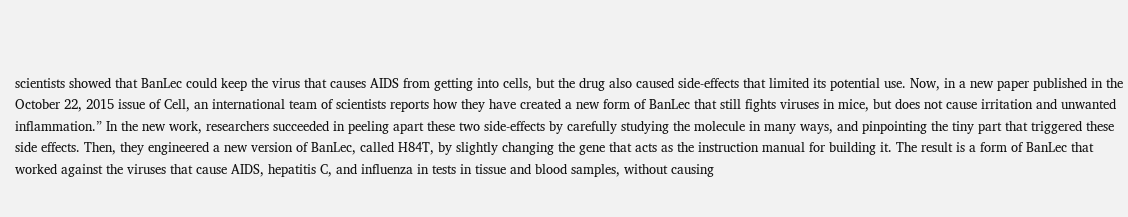scientists showed that BanLec could keep the virus that causes AIDS from getting into cells, but the drug also caused side-effects that limited its potential use. Now, in a new paper published in the October 22, 2015 issue of Cell, an international team of scientists reports how they have created a new form of BanLec that still fights viruses in mice, but does not cause irritation and unwanted inflammation.” In the new work, researchers succeeded in peeling apart these two side-effects by carefully studying the molecule in many ways, and pinpointing the tiny part that triggered these side effects. Then, they engineered a new version of BanLec, called H84T, by slightly changing the gene that acts as the instruction manual for building it. The result is a form of BanLec that worked against the viruses that cause AIDS, hepatitis C, and influenza in tests in tissue and blood samples, without causing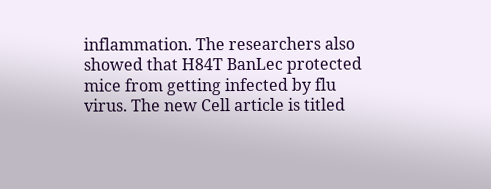inflammation. The researchers also showed that H84T BanLec protected mice from getting infected by flu virus. The new Cell article is titled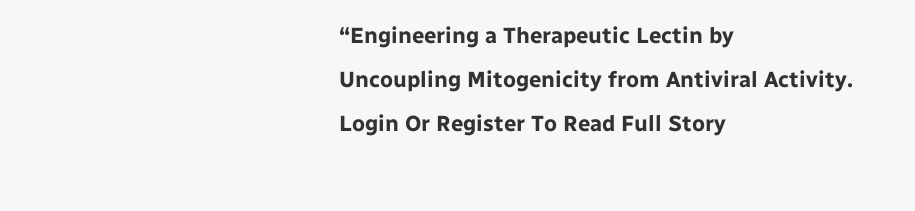“Engineering a Therapeutic Lectin by Uncoupling Mitogenicity from Antiviral Activity.
Login Or Register To Read Full Story